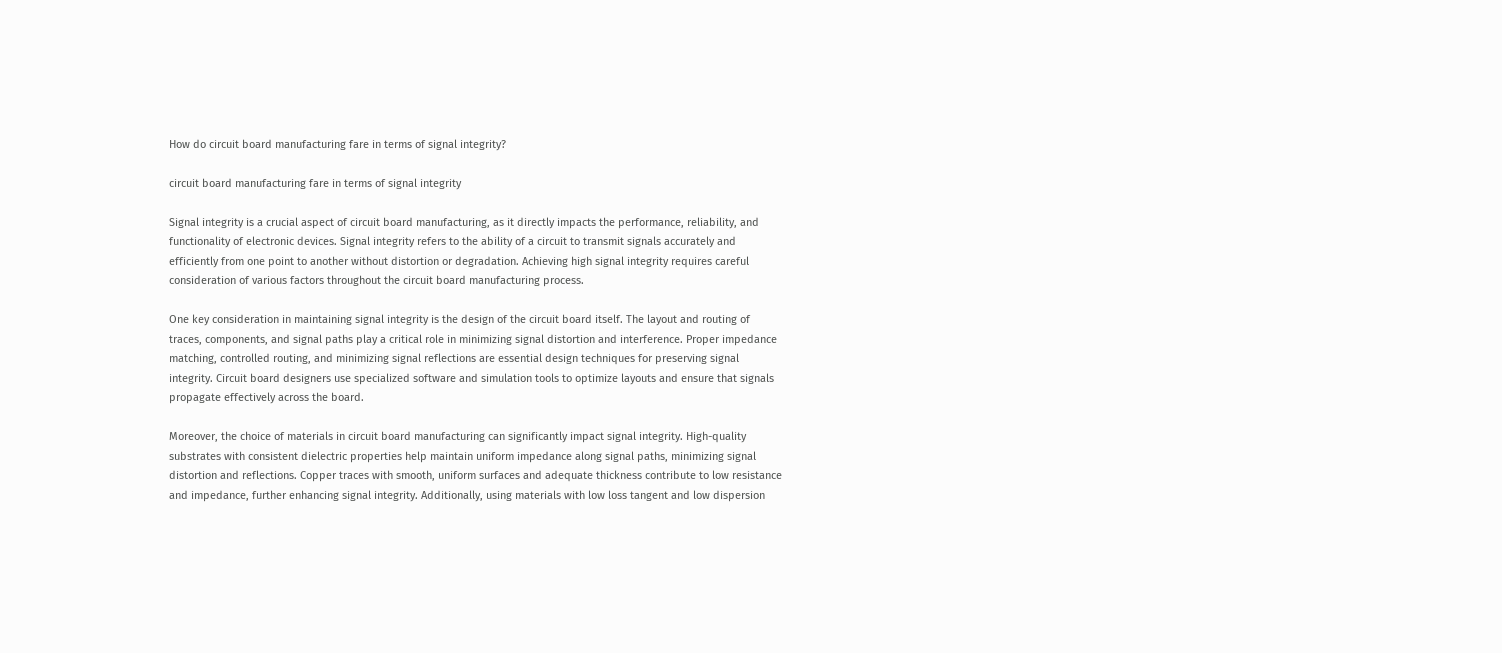How do circuit board manufacturing fare in terms of signal integrity?

circuit board manufacturing fare in terms of signal integrity

Signal integrity is a crucial aspect of circuit board manufacturing, as it directly impacts the performance, reliability, and functionality of electronic devices. Signal integrity refers to the ability of a circuit to transmit signals accurately and efficiently from one point to another without distortion or degradation. Achieving high signal integrity requires careful consideration of various factors throughout the circuit board manufacturing process.

One key consideration in maintaining signal integrity is the design of the circuit board itself. The layout and routing of traces, components, and signal paths play a critical role in minimizing signal distortion and interference. Proper impedance matching, controlled routing, and minimizing signal reflections are essential design techniques for preserving signal integrity. Circuit board designers use specialized software and simulation tools to optimize layouts and ensure that signals propagate effectively across the board.

Moreover, the choice of materials in circuit board manufacturing can significantly impact signal integrity. High-quality substrates with consistent dielectric properties help maintain uniform impedance along signal paths, minimizing signal distortion and reflections. Copper traces with smooth, uniform surfaces and adequate thickness contribute to low resistance and impedance, further enhancing signal integrity. Additionally, using materials with low loss tangent and low dispersion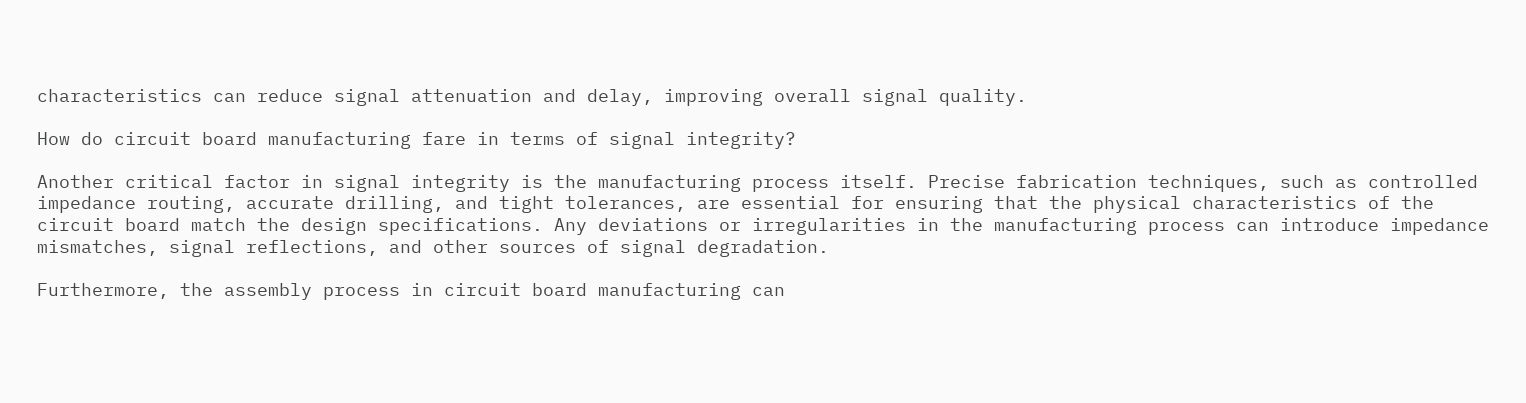characteristics can reduce signal attenuation and delay, improving overall signal quality.

How do circuit board manufacturing fare in terms of signal integrity?

Another critical factor in signal integrity is the manufacturing process itself. Precise fabrication techniques, such as controlled impedance routing, accurate drilling, and tight tolerances, are essential for ensuring that the physical characteristics of the circuit board match the design specifications. Any deviations or irregularities in the manufacturing process can introduce impedance mismatches, signal reflections, and other sources of signal degradation.

Furthermore, the assembly process in circuit board manufacturing can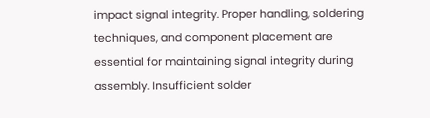impact signal integrity. Proper handling, soldering techniques, and component placement are essential for maintaining signal integrity during assembly. Insufficient solder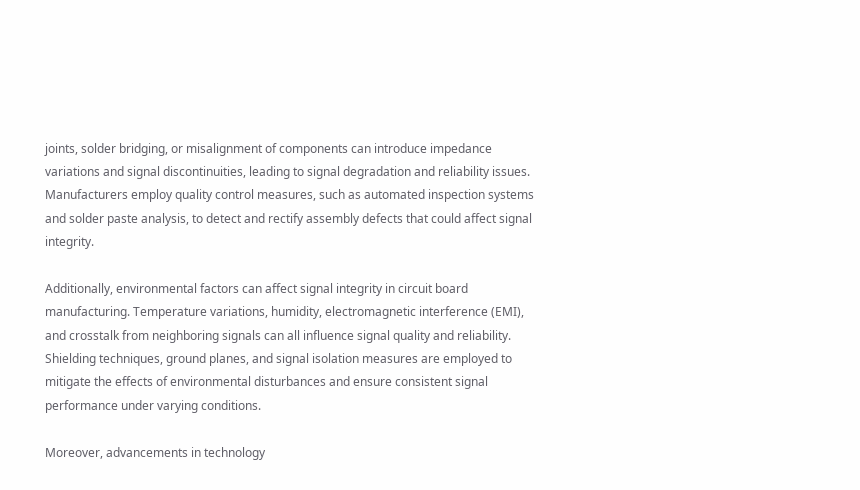joints, solder bridging, or misalignment of components can introduce impedance variations and signal discontinuities, leading to signal degradation and reliability issues. Manufacturers employ quality control measures, such as automated inspection systems and solder paste analysis, to detect and rectify assembly defects that could affect signal integrity.

Additionally, environmental factors can affect signal integrity in circuit board manufacturing. Temperature variations, humidity, electromagnetic interference (EMI), and crosstalk from neighboring signals can all influence signal quality and reliability. Shielding techniques, ground planes, and signal isolation measures are employed to mitigate the effects of environmental disturbances and ensure consistent signal performance under varying conditions.

Moreover, advancements in technology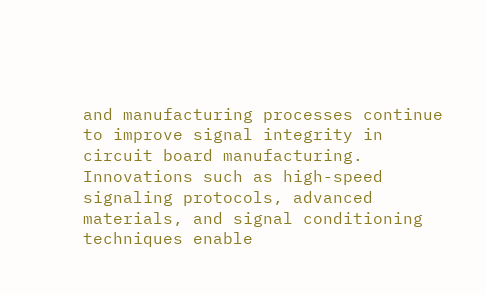and manufacturing processes continue to improve signal integrity in circuit board manufacturing. Innovations such as high-speed signaling protocols, advanced materials, and signal conditioning techniques enable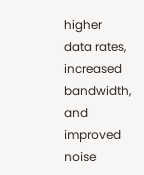higher data rates, increased bandwidth, and improved noise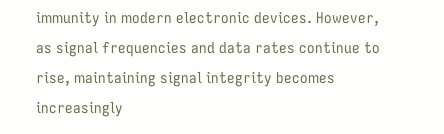immunity in modern electronic devices. However, as signal frequencies and data rates continue to rise, maintaining signal integrity becomes increasingly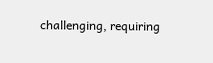challenging, requiring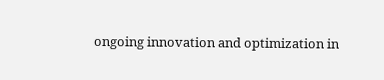ongoing innovation and optimization in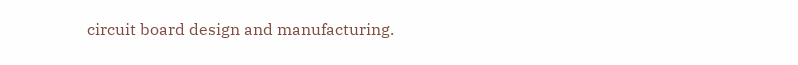circuit board design and manufacturing.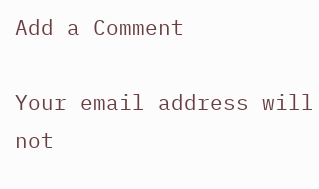Add a Comment

Your email address will not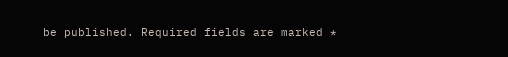be published. Required fields are marked *